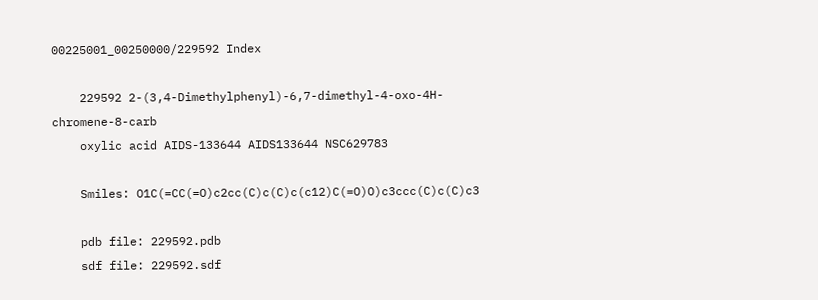00225001_00250000/229592 Index

    229592 2-(3,4-Dimethylphenyl)-6,7-dimethyl-4-oxo-4H-chromene-8-carb
    oxylic acid AIDS-133644 AIDS133644 NSC629783

    Smiles: O1C(=CC(=O)c2cc(C)c(C)c(c12)C(=O)O)c3ccc(C)c(C)c3

    pdb file: 229592.pdb
    sdf file: 229592.sdf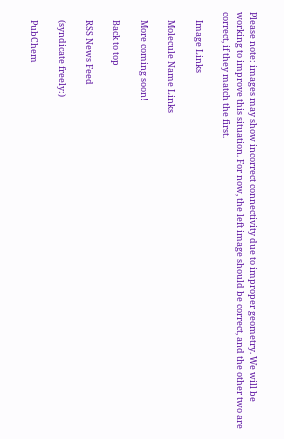Please note: images may show incorrect connectivity due to improper geometry. We will be working to improve this situation. For now, the left image should be correct, and the other two are correct, if they match the first.

    Image Links

    Molecule Name Links

    More coming soon!

    Back to top

    RSS News Feed

    (syndicate freely:)

    PubChem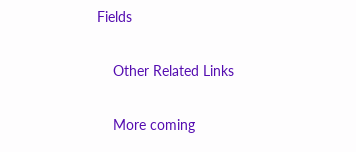Fields

    Other Related Links

    More coming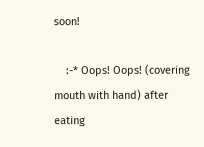soon!

    :-* Oops! Oops! (covering mouth with hand) after eating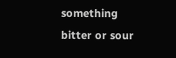something bitter or sour